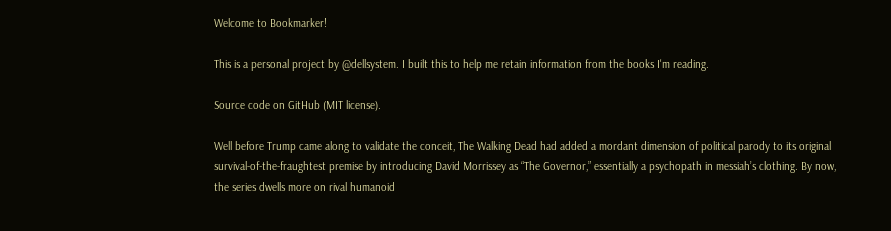Welcome to Bookmarker!

This is a personal project by @dellsystem. I built this to help me retain information from the books I'm reading.

Source code on GitHub (MIT license).

Well before Trump came along to validate the conceit, The Walking Dead had added a mordant dimension of political parody to its original survival-of-the-fraughtest premise by introducing David Morrissey as “The Governor,” essentially a psychopath in messiah’s clothing. By now, the series dwells more on rival humanoid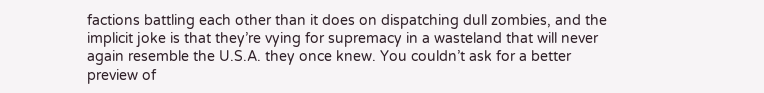factions battling each other than it does on dispatching dull zombies, and the implicit joke is that they’re vying for supremacy in a wasteland that will never again resemble the U.S.A. they once knew. You couldn’t ask for a better preview of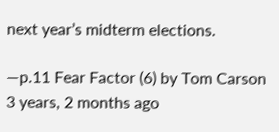next year’s midterm elections.

—p.11 Fear Factor (6) by Tom Carson 3 years, 2 months ago